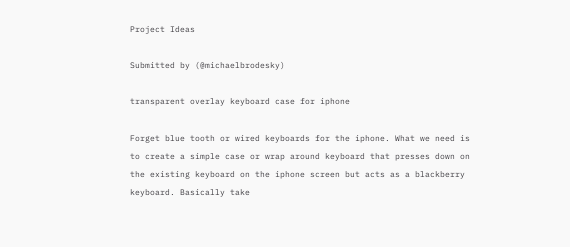Project Ideas

Submitted by (@michaelbrodesky)

transparent overlay keyboard case for iphone

Forget blue tooth or wired keyboards for the iphone. What we need is to create a simple case or wrap around keyboard that presses down on the existing keyboard on the iphone screen but acts as a blackberry keyboard. Basically take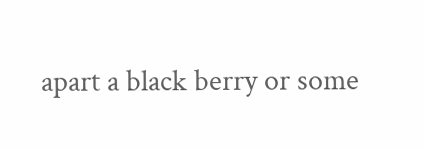apart a black berry or some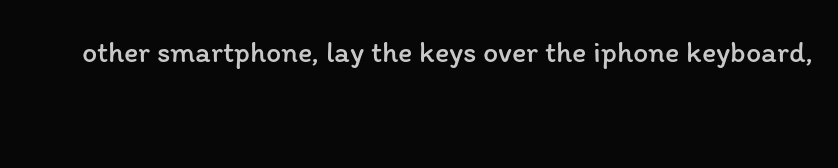other smartphone, lay the keys over the iphone keyboard,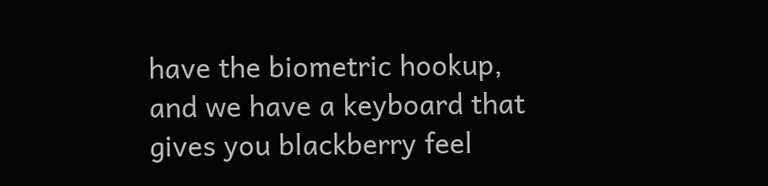have the biometric hookup, and we have a keyboard that gives you blackberry feel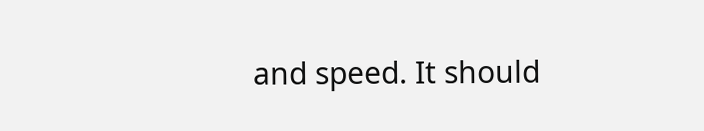and speed. It should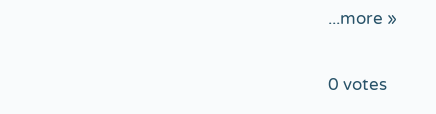...more »


0 votes